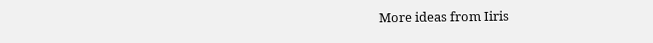More ideas from Iiris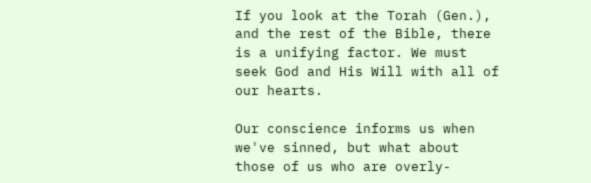If you look at the Torah (Gen.), and the rest of the Bible, there is a unifying factor. We must seek God and His Will with all of our hearts.

Our conscience informs us when we've sinned, but what about those of us who are overly-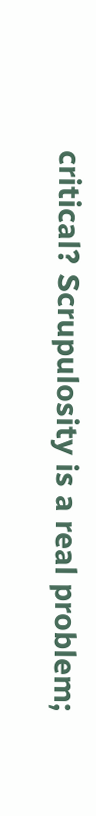critical? Scrupulosity is a real problem;